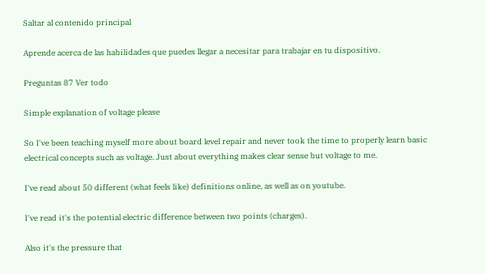Saltar al contenido principal

Aprende acerca de las habilidades que puedes llegar a necesitar para trabajar en tu dispositivo.

Preguntas 87 Ver todo

Simple explanation of voltage please

So I've been teaching myself more about board level repair and never took the time to properly learn basic electrical concepts such as voltage. Just about everything makes clear sense but voltage to me.

I've read about 50 different (what feels like) definitions online, as well as on youtube.

I've read it's the potential electric difference between two points (charges).

Also it's the pressure that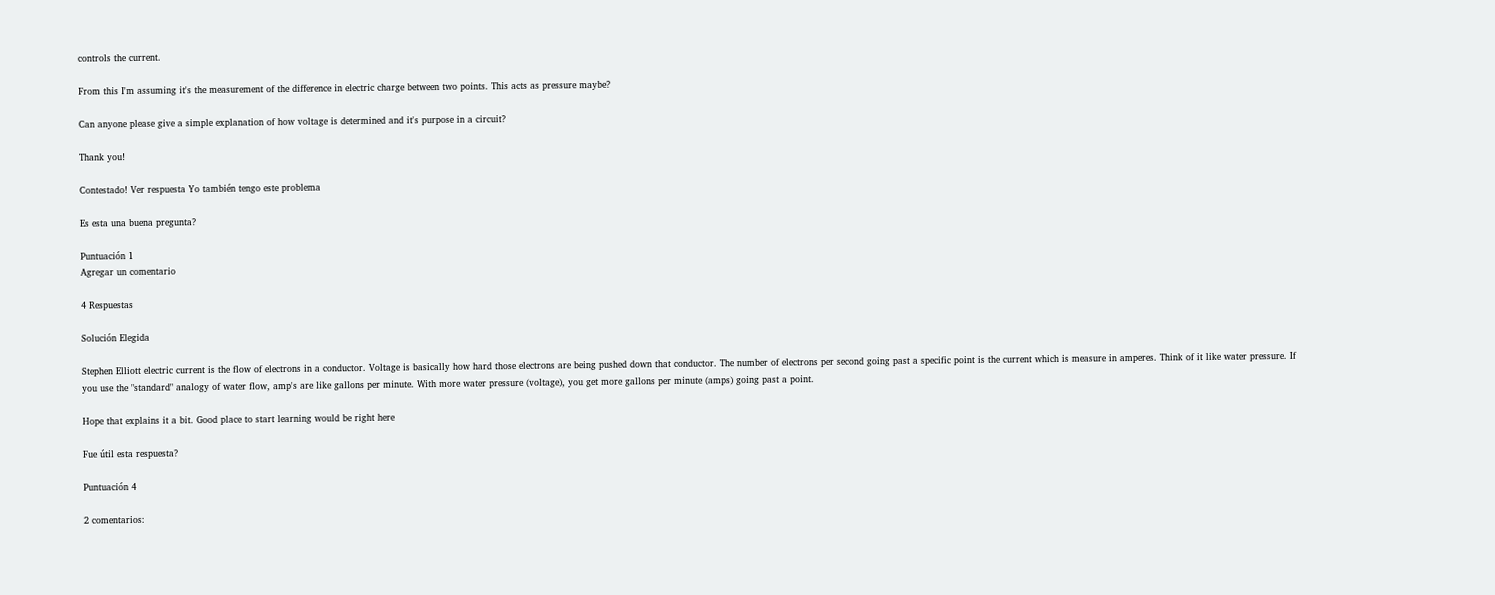controls the current.

From this I'm assuming it's the measurement of the difference in electric charge between two points. This acts as pressure maybe?

Can anyone please give a simple explanation of how voltage is determined and it's purpose in a circuit?

Thank you!

Contestado! Ver respuesta Yo también tengo este problema

Es esta una buena pregunta?

Puntuación 1
Agregar un comentario

4 Respuestas

Solución Elegida

Stephen Elliott electric current is the flow of electrons in a conductor. Voltage is basically how hard those electrons are being pushed down that conductor. The number of electrons per second going past a specific point is the current which is measure in amperes. Think of it like water pressure. If you use the "standard" analogy of water flow, amp's are like gallons per minute. With more water pressure (voltage), you get more gallons per minute (amps) going past a point.

Hope that explains it a bit. Good place to start learning would be right here

Fue útil esta respuesta?

Puntuación 4

2 comentarios: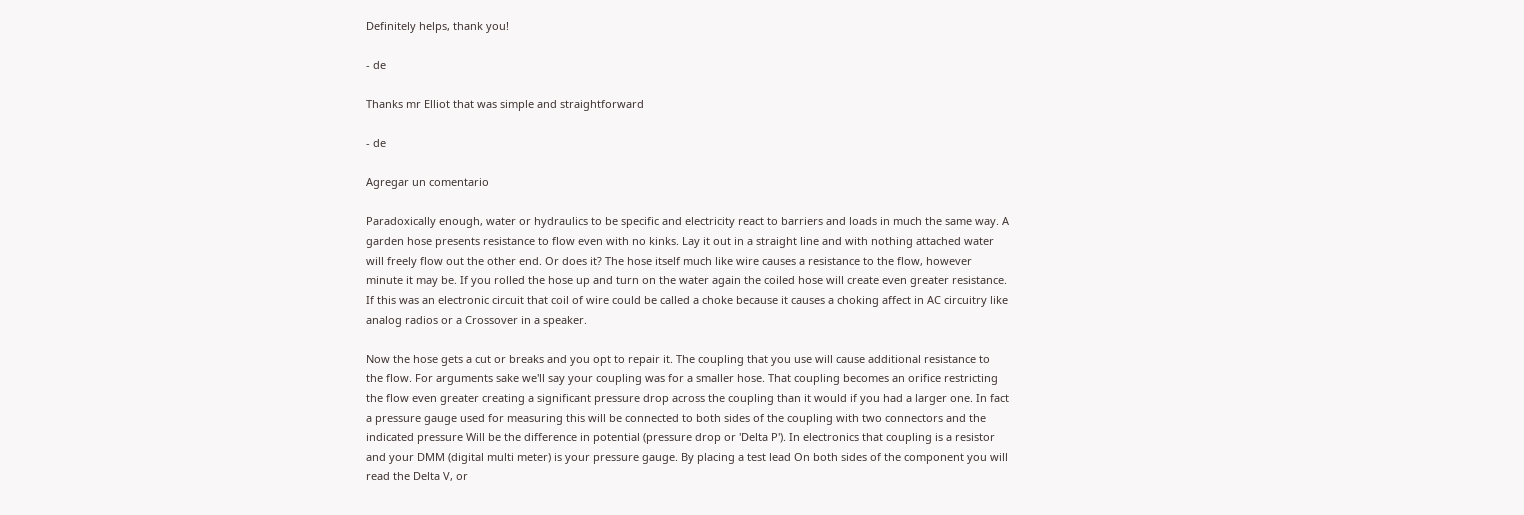Definitely helps, thank you!

- de

Thanks mr Elliot that was simple and straightforward

- de

Agregar un comentario

Paradoxically enough, water or hydraulics to be specific and electricity react to barriers and loads in much the same way. A garden hose presents resistance to flow even with no kinks. Lay it out in a straight line and with nothing attached water will freely flow out the other end. Or does it? The hose itself much like wire causes a resistance to the flow, however minute it may be. If you rolled the hose up and turn on the water again the coiled hose will create even greater resistance. If this was an electronic circuit that coil of wire could be called a choke because it causes a choking affect in AC circuitry like analog radios or a Crossover in a speaker.

Now the hose gets a cut or breaks and you opt to repair it. The coupling that you use will cause additional resistance to the flow. For arguments sake we'll say your coupling was for a smaller hose. That coupling becomes an orifice restricting the flow even greater creating a significant pressure drop across the coupling than it would if you had a larger one. In fact a pressure gauge used for measuring this will be connected to both sides of the coupling with two connectors and the indicated pressure Will be the difference in potential (pressure drop or 'Delta P'). In electronics that coupling is a resistor and your DMM (digital multi meter) is your pressure gauge. By placing a test lead On both sides of the component you will read the Delta V, or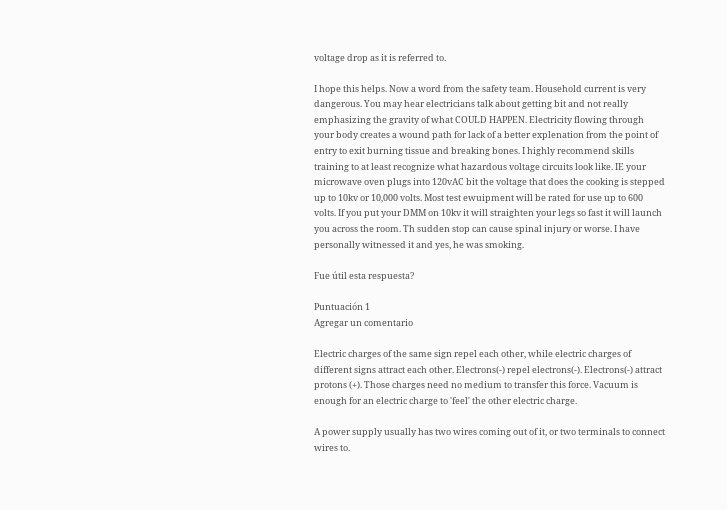voltage drop as it is referred to.

I hope this helps. Now a word from the safety team. Household current is very dangerous. You may hear electricians talk about getting bit and not really emphasizing the gravity of what COULD HAPPEN. Electricity flowing through your body creates a wound path for lack of a better explenation from the point of entry to exit burning tissue and breaking bones. I highly recommend skills training to at least recognize what hazardous voltage circuits look like. IE your microwave oven plugs into 120vAC bit the voltage that does the cooking is stepped up to 10kv or 10,000 volts. Most test ewuipment will be rated for use up to 600 volts. If you put your DMM on 10kv it will straighten your legs so fast it will launch you across the room. Th sudden stop can cause spinal injury or worse. I have personally witnessed it and yes, he was smoking.

Fue útil esta respuesta?

Puntuación 1
Agregar un comentario

Electric charges of the same sign repel each other, while electric charges of different signs attract each other. Electrons(-) repel electrons(-). Electrons(-) attract protons (+). Those charges need no medium to transfer this force. Vacuum is enough for an electric charge to 'feel' the other electric charge.

A power supply usually has two wires coming out of it, or two terminals to connect wires to.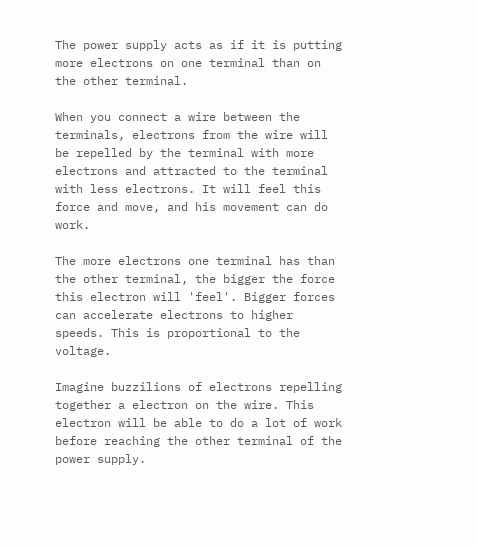The power supply acts as if it is putting more electrons on one terminal than on the other terminal.

When you connect a wire between the terminals, electrons from the wire will be repelled by the terminal with more electrons and attracted to the terminal with less electrons. It will feel this force and move, and his movement can do work.

The more electrons one terminal has than the other terminal, the bigger the force this electron will 'feel'. Bigger forces can accelerate electrons to higher speeds. This is proportional to the voltage.

Imagine buzzilions of electrons repelling together a electron on the wire. This electron will be able to do a lot of work before reaching the other terminal of the power supply.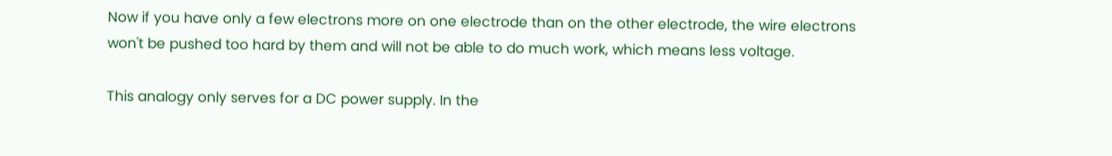Now if you have only a few electrons more on one electrode than on the other electrode, the wire electrons won't be pushed too hard by them and will not be able to do much work, which means less voltage.

This analogy only serves for a DC power supply. In the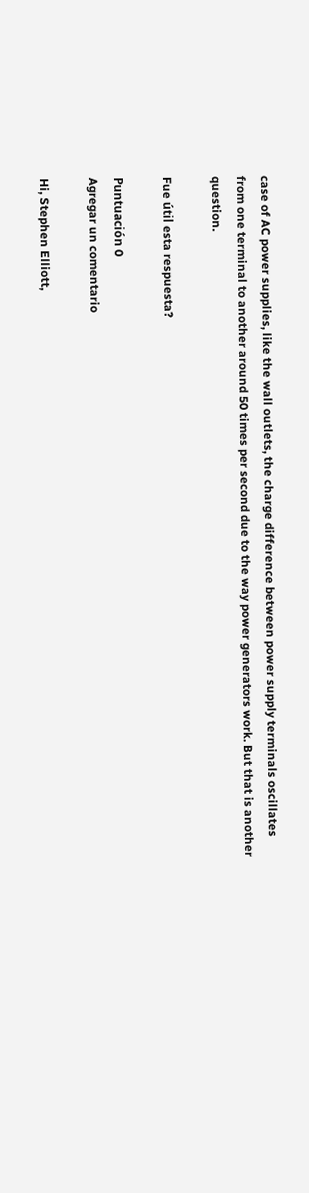case of AC power supplies, like the wall outlets, the charge difference between power supply terminals oscillates from one terminal to another around 50 times per second due to the way power generators work. But that is another question.

Fue útil esta respuesta?

Puntuación 0
Agregar un comentario

Hi, Stephen Elliott,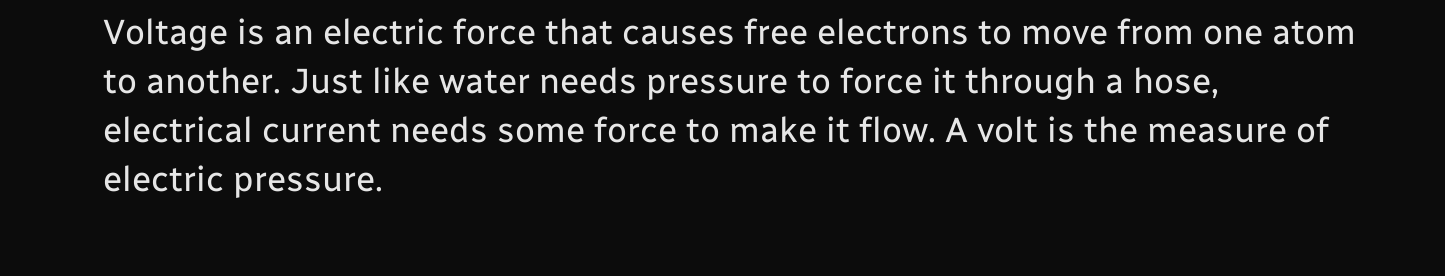Voltage is an electric force that causes free electrons to move from one atom to another. Just like water needs pressure to force it through a hose, electrical current needs some force to make it flow. A volt is the measure of electric pressure.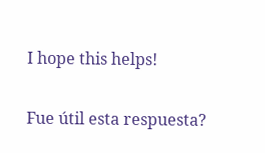I hope this helps!

Fue útil esta respuesta?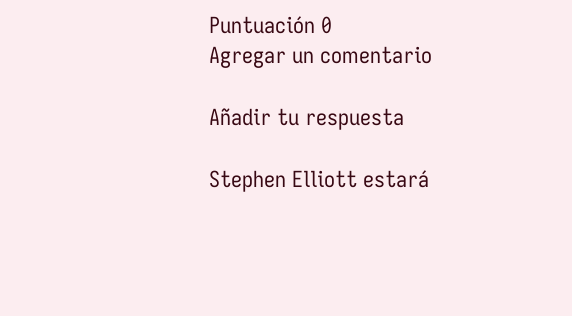Puntuación 0
Agregar un comentario

Añadir tu respuesta

Stephen Elliott estará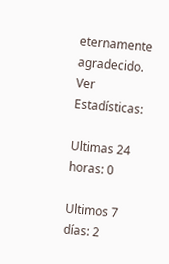eternamente agradecido.
Ver Estadísticas:

Ultimas 24 horas: 0

Ultimos 7 días: 2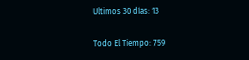Ultimos 30 días: 13

Todo El Tiempo: 759